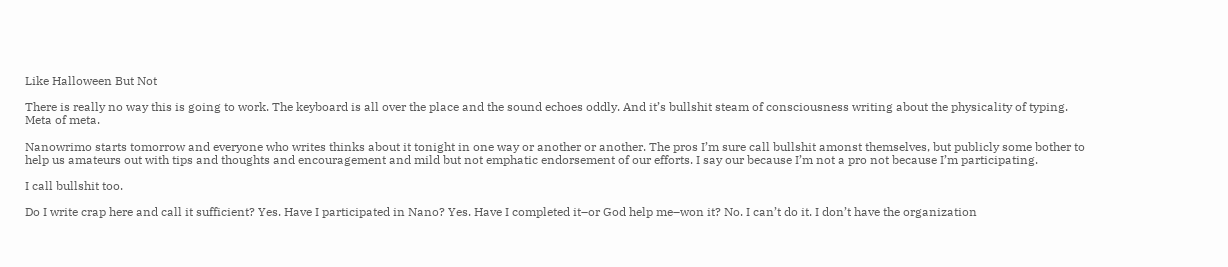Like Halloween But Not

There is really no way this is going to work. The keyboard is all over the place and the sound echoes oddly. And it’s bullshit steam of consciousness writing about the physicality of typing. Meta of meta.

Nanowrimo starts tomorrow and everyone who writes thinks about it tonight in one way or another or another. The pros I’m sure call bullshit amonst themselves, but publicly some bother to help us amateurs out with tips and thoughts and encouragement and mild but not emphatic endorsement of our efforts. I say our because I’m not a pro not because I’m participating.

I call bullshit too.

Do I write crap here and call it sufficient? Yes. Have I participated in Nano? Yes. Have I completed it–or God help me–won it? No. I can’t do it. I don’t have the organization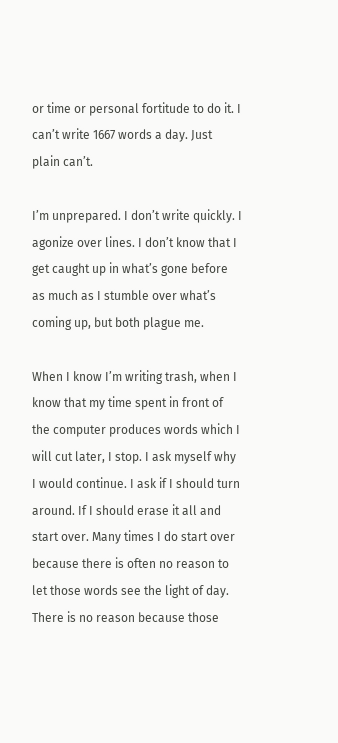or time or personal fortitude to do it. I can’t write 1667 words a day. Just plain can’t.

I’m unprepared. I don’t write quickly. I agonize over lines. I don’t know that I get caught up in what’s gone before as much as I stumble over what’s coming up, but both plague me.

When I know I’m writing trash, when I know that my time spent in front of the computer produces words which I will cut later, I stop. I ask myself why I would continue. I ask if I should turn around. If I should erase it all and start over. Many times I do start over because there is often no reason to let those words see the light of day. There is no reason because those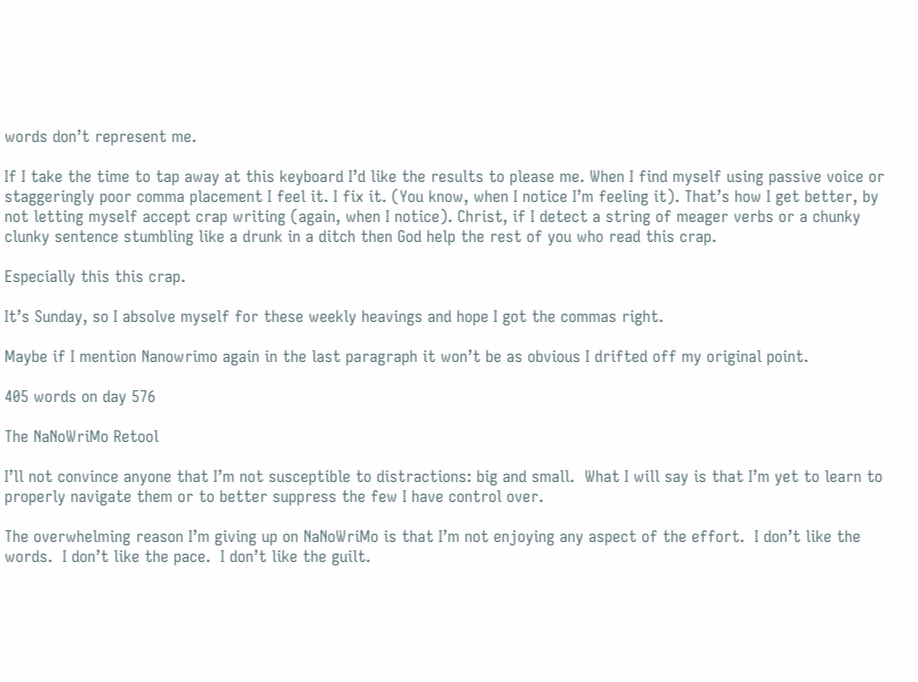words don’t represent me.

If I take the time to tap away at this keyboard I’d like the results to please me. When I find myself using passive voice or staggeringly poor comma placement I feel it. I fix it. (You know, when I notice I’m feeling it). That’s how I get better, by not letting myself accept crap writing (again, when I notice). Christ, if I detect a string of meager verbs or a chunky clunky sentence stumbling like a drunk in a ditch then God help the rest of you who read this crap.

Especially this this crap.

It’s Sunday, so I absolve myself for these weekly heavings and hope I got the commas right.

Maybe if I mention Nanowrimo again in the last paragraph it won’t be as obvious I drifted off my original point.

405 words on day 576

The NaNoWriMo Retool

I’ll not convince anyone that I’m not susceptible to distractions: big and small.  What I will say is that I’m yet to learn to properly navigate them or to better suppress the few I have control over.

The overwhelming reason I’m giving up on NaNoWriMo is that I’m not enjoying any aspect of the effort.  I don’t like the words.  I don’t like the pace.  I don’t like the guilt.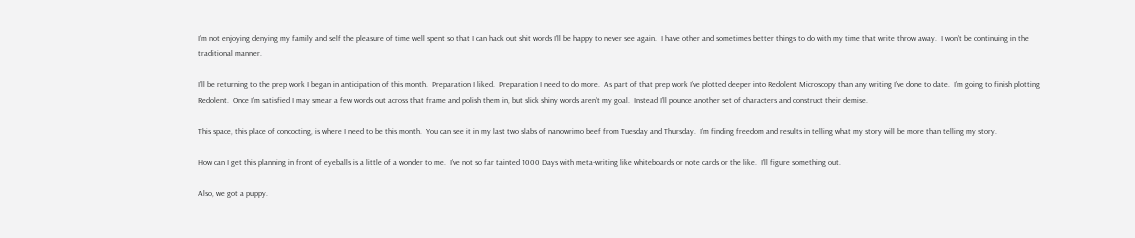I’m not enjoying denying my family and self the pleasure of time well spent so that I can hack out shit words I’ll be happy to never see again.  I have other and sometimes better things to do with my time that write throw away.  I won’t be continuing in the traditional manner.

I’ll be returning to the prep work I began in anticipation of this month.  Preparation I liked.  Preparation I need to do more.  As part of that prep work I’ve plotted deeper into Redolent Microscopy than any writing I’ve done to date.  I’m going to finish plotting Redolent.  Once I’m satisfied I may smear a few words out across that frame and polish them in, but slick shiny words aren’t my goal.  Instead I’ll pounce another set of characters and construct their demise.

This space, this place of concocting, is where I need to be this month.  You can see it in my last two slabs of nanowrimo beef from Tuesday and Thursday.  I’m finding freedom and results in telling what my story will be more than telling my story.

How can I get this planning in front of eyeballs is a little of a wonder to me.  I’ve not so far tainted 1000 Days with meta-writing like whiteboards or note cards or the like.  I’ll figure something out.

Also, we got a puppy.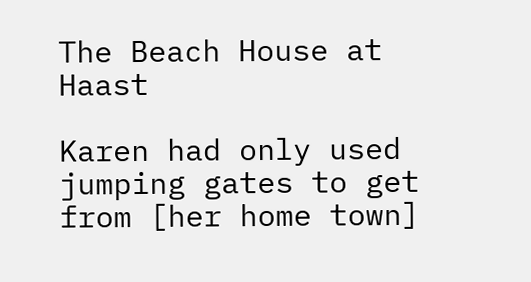The Beach House at Haast

Karen had only used jumping gates to get from [her home town]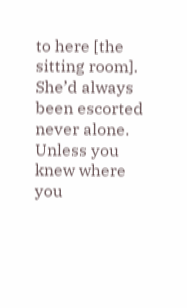to here [the sitting room].  She’d always been escorted never alone.  Unless you knew where you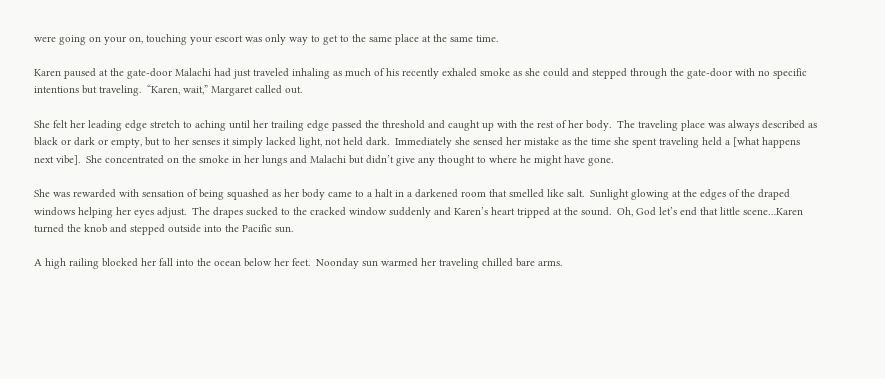were going on your on, touching your escort was only way to get to the same place at the same time.

Karen paused at the gate-door Malachi had just traveled inhaling as much of his recently exhaled smoke as she could and stepped through the gate-door with no specific intentions but traveling.  “Karen, wait,” Margaret called out.

She felt her leading edge stretch to aching until her trailing edge passed the threshold and caught up with the rest of her body.  The traveling place was always described as black or dark or empty, but to her senses it simply lacked light, not held dark.  Immediately she sensed her mistake as the time she spent traveling held a [what happens next vibe].  She concentrated on the smoke in her lungs and Malachi but didn’t give any thought to where he might have gone.

She was rewarded with sensation of being squashed as her body came to a halt in a darkened room that smelled like salt.  Sunlight glowing at the edges of the draped windows helping her eyes adjust.  The drapes sucked to the cracked window suddenly and Karen’s heart tripped at the sound.  Oh, God let’s end that little scene…Karen turned the knob and stepped outside into the Pacific sun.

A high railing blocked her fall into the ocean below her feet.  Noonday sun warmed her traveling chilled bare arms.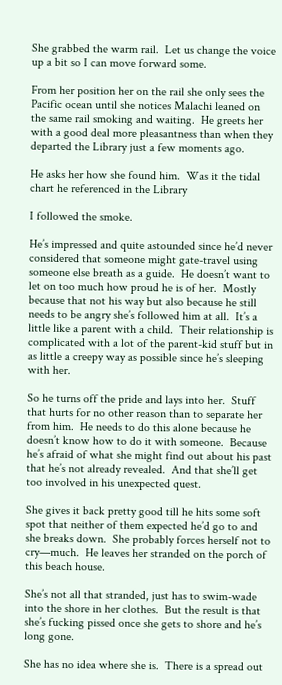She grabbed the warm rail.  Let us change the voice up a bit so I can move forward some.

From her position her on the rail she only sees the Pacific ocean until she notices Malachi leaned on the same rail smoking and waiting.  He greets her with a good deal more pleasantness than when they departed the Library just a few moments ago.

He asks her how she found him.  Was it the tidal chart he referenced in the Library

I followed the smoke.

He’s impressed and quite astounded since he’d never considered that someone might gate-travel using someone else breath as a guide.  He doesn’t want to let on too much how proud he is of her.  Mostly because that not his way but also because he still needs to be angry she’s followed him at all.  It’s a little like a parent with a child.  Their relationship is complicated with a lot of the parent-kid stuff but in as little a creepy way as possible since he’s sleeping with her.

So he turns off the pride and lays into her.  Stuff that hurts for no other reason than to separate her from him.  He needs to do this alone because he doesn’t know how to do it with someone.  Because he’s afraid of what she might find out about his past that he’s not already revealed.  And that she’ll get too involved in his unexpected quest.

She gives it back pretty good till he hits some soft spot that neither of them expected he’d go to and she breaks down.  She probably forces herself not to cry—much.  He leaves her stranded on the porch of this beach house.

She’s not all that stranded, just has to swim-wade into the shore in her clothes.  But the result is that she’s fucking pissed once she gets to shore and he’s long gone.

She has no idea where she is.  There is a spread out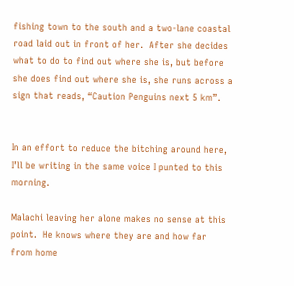fishing town to the south and a two-lane coastal road laid out in front of her.  After she decides what to do to find out where she is, but before she does find out where she is, she runs across a sign that reads, “Caution Penguins next 5 km”.


In an effort to reduce the bitching around here, I’ll be writing in the same voice I punted to this morning.

Malachi leaving her alone makes no sense at this point.  He knows where they are and how far from home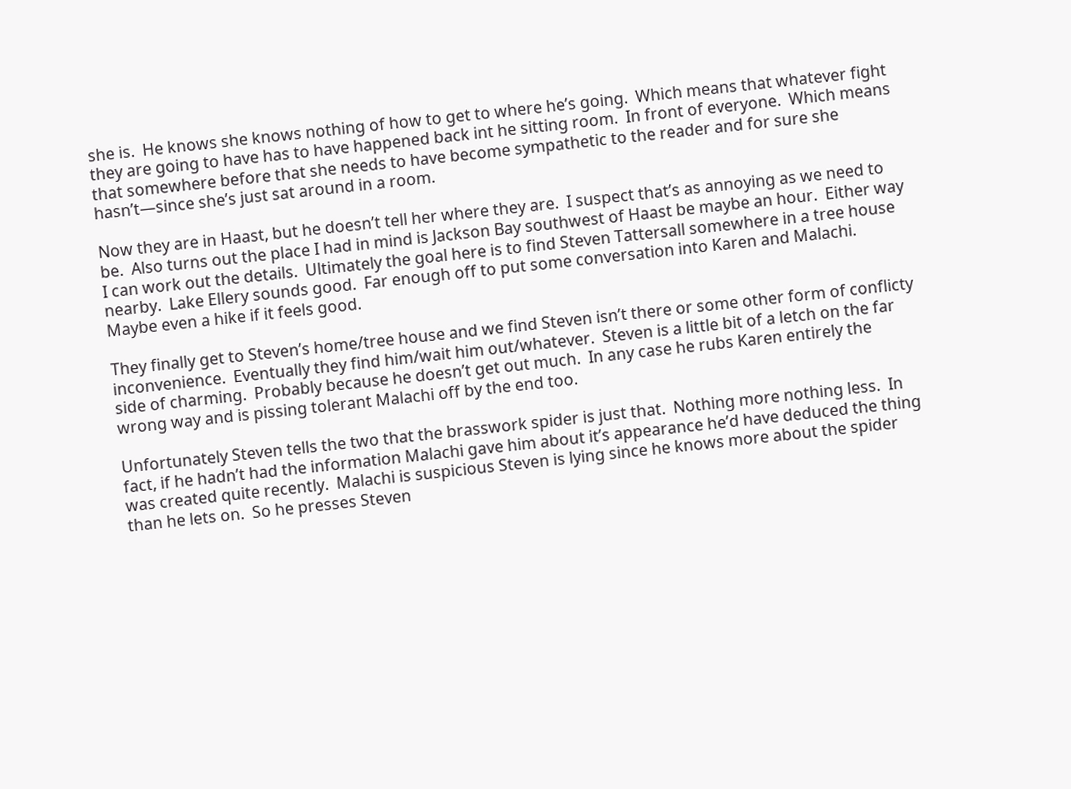she is.  He knows she knows nothing of how to get to where he’s going.  Which means that whatever fight they are going to have has to have happened back int he sitting room.  In front of everyone.  Which means that somewhere before that she needs to have become sympathetic to the reader and for sure she hasn’t—since she’s just sat around in a room.

Now they are in Haast, but he doesn’t tell her where they are.  I suspect that’s as annoying as we need to be.  Also turns out the place I had in mind is Jackson Bay southwest of Haast be maybe an hour.  Either way I can work out the details.  Ultimately the goal here is to find Steven Tattersall somewhere in a tree house nearby.  Lake Ellery sounds good.  Far enough off to put some conversation into Karen and Malachi.  Maybe even a hike if it feels good.

They finally get to Steven’s home/tree house and we find Steven isn’t there or some other form of conflicty inconvenience.  Eventually they find him/wait him out/whatever.  Steven is a little bit of a letch on the far side of charming.  Probably because he doesn’t get out much.  In any case he rubs Karen entirely the wrong way and is pissing tolerant Malachi off by the end too.

Unfortunately Steven tells the two that the brasswork spider is just that.  Nothing more nothing less.  In fact, if he hadn’t had the information Malachi gave him about it’s appearance he’d have deduced the thing was created quite recently.  Malachi is suspicious Steven is lying since he knows more about the spider than he lets on.  So he presses Steven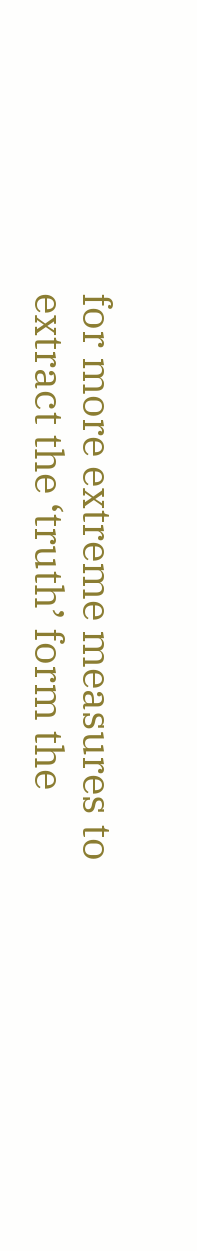for more extreme measures to extract the ‘truth’ form the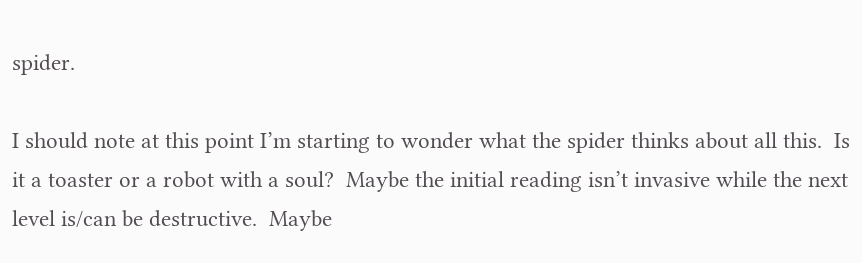spider.

I should note at this point I’m starting to wonder what the spider thinks about all this.  Is it a toaster or a robot with a soul?  Maybe the initial reading isn’t invasive while the next level is/can be destructive.  Maybe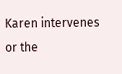Karen intervenes or the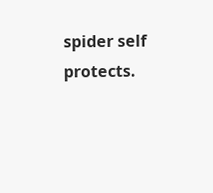spider self protects.